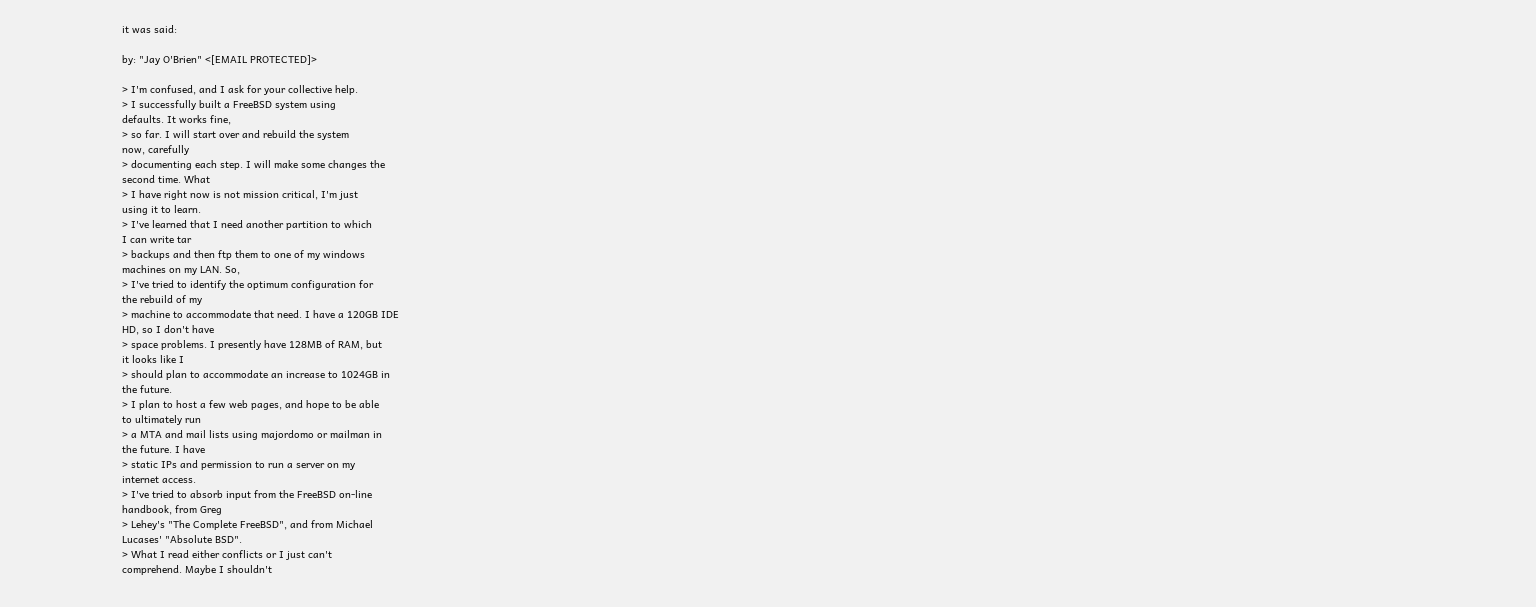it was said:

by: "Jay O'Brien" <[EMAIL PROTECTED]>

> I'm confused, and I ask for your collective help.
> I successfully built a FreeBSD system using
defaults. It works fine,
> so far. I will start over and rebuild the system
now, carefully
> documenting each step. I will make some changes the
second time. What
> I have right now is not mission critical, I'm just
using it to learn.
> I've learned that I need another partition to which
I can write tar
> backups and then ftp them to one of my windows
machines on my LAN. So,
> I've tried to identify the optimum configuration for
the rebuild of my
> machine to accommodate that need. I have a 120GB IDE
HD, so I don't have
> space problems. I presently have 128MB of RAM, but
it looks like I
> should plan to accommodate an increase to 1024GB in
the future.
> I plan to host a few web pages, and hope to be able
to ultimately run
> a MTA and mail lists using majordomo or mailman in
the future. I have
> static IPs and permission to run a server on my
internet access.
> I've tried to absorb input from the FreeBSD on-line
handbook, from Greg
> Lehey's "The Complete FreeBSD", and from Michael
Lucases' "Absolute BSD".
> What I read either conflicts or I just can't
comprehend. Maybe I shouldn't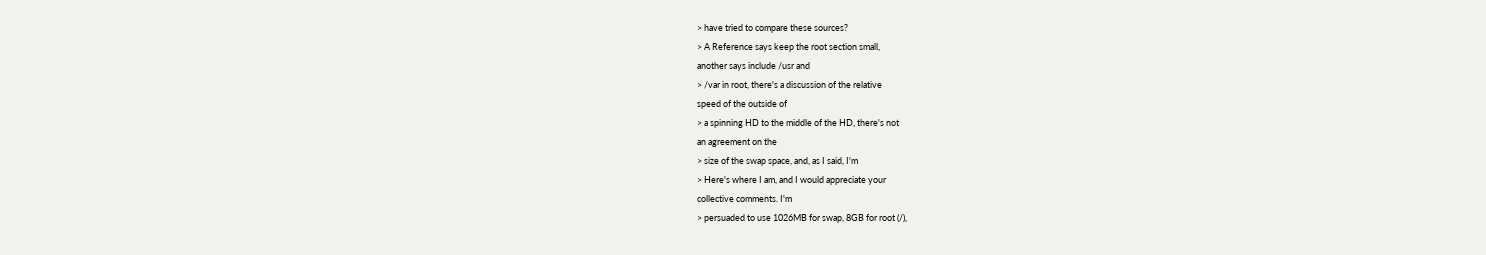> have tried to compare these sources?
> A Reference says keep the root section small,
another says include /usr and
> /var in root, there's a discussion of the relative
speed of the outside of
> a spinning HD to the middle of the HD, there's not
an agreement on the
> size of the swap space, and, as I said, I'm
> Here's where I am, and I would appreciate your
collective comments. I'm
> persuaded to use 1026MB for swap, 8GB for root (/),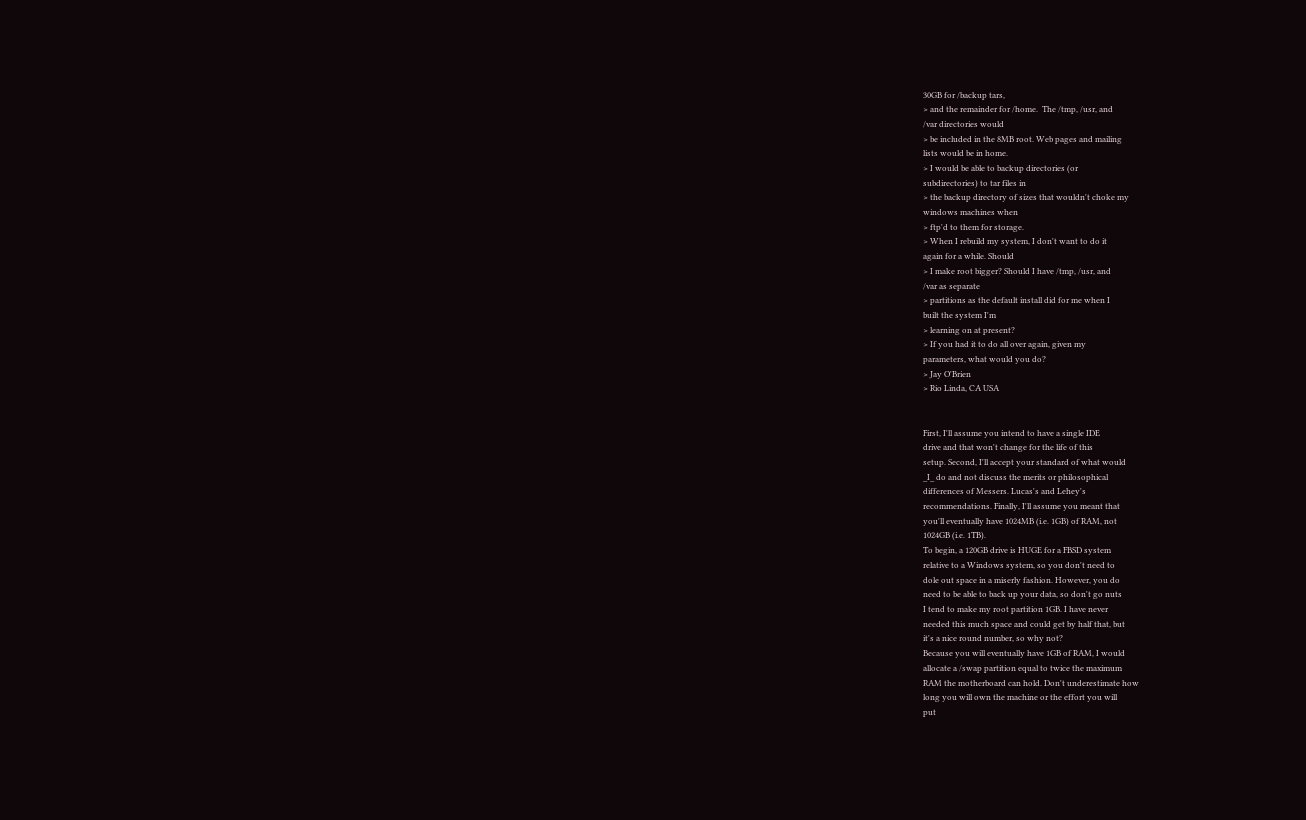30GB for /backup tars,
> and the remainder for /home.  The /tmp, /usr, and
/var directories would
> be included in the 8MB root. Web pages and mailing
lists would be in home.
> I would be able to backup directories (or
subdirectories) to tar files in
> the backup directory of sizes that wouldn't choke my
windows machines when
> ftp'd to them for storage.
> When I rebuild my system, I don't want to do it
again for a while. Should
> I make root bigger? Should I have /tmp, /usr, and
/var as separate
> partitions as the default install did for me when I
built the system I'm
> learning on at present?
> If you had it to do all over again, given my
parameters, what would you do?
> Jay O'Brien
> Rio Linda, CA USA


First, I'll assume you intend to have a single IDE
drive and that won't change for the life of this
setup. Second, I'll accept your standard of what would
_I_ do and not discuss the merits or philosophical
differences of Messers. Lucas's and Lehey's
recommendations. Finally, I'll assume you meant that
you'll eventually have 1024MB (i.e. 1GB) of RAM, not
1024GB (i.e. 1TB).
To begin, a 120GB drive is HUGE for a FBSD system
relative to a Windows system, so you don't need to
dole out space in a miserly fashion. However, you do
need to be able to back up your data, so don't go nuts
I tend to make my root partition 1GB. I have never
needed this much space and could get by half that, but
it's a nice round number, so why not?
Because you will eventually have 1GB of RAM, I would
allocate a /swap partition equal to twice the maximum
RAM the motherboard can hold. Don't underestimate how
long you will own the machine or the effort you will
put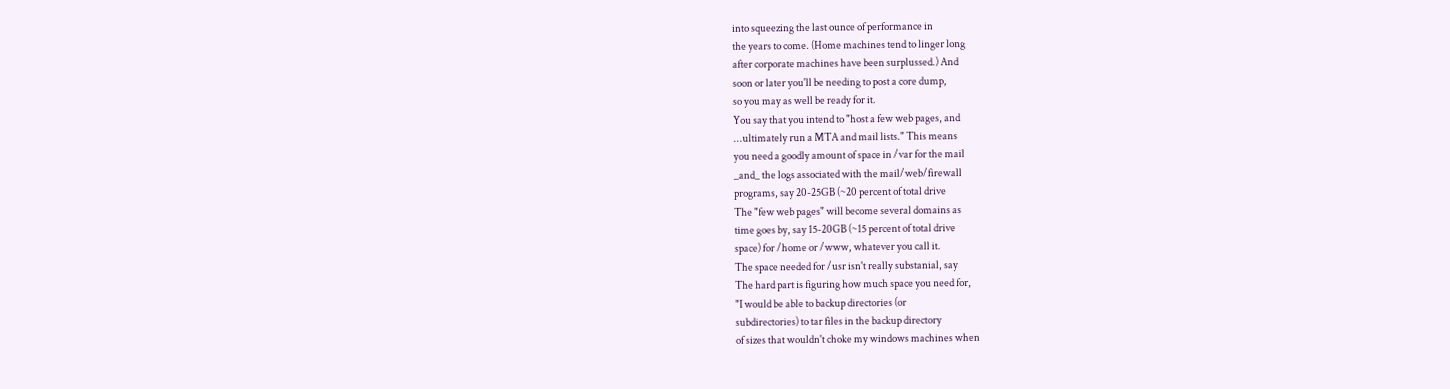into squeezing the last ounce of performance in
the years to come. (Home machines tend to linger long
after corporate machines have been surplussed.) And
soon or later you'll be needing to post a core dump,
so you may as well be ready for it.
You say that you intend to "host a few web pages, and
...ultimately run a MTA and mail lists." This means
you need a goodly amount of space in /var for the mail
_and_ the logs associated with the mail/web/firewall
programs, say 20-25GB (~20 percent of total drive
The "few web pages" will become several domains as
time goes by, say 15-20GB (~15 percent of total drive
space) for /home or /www, whatever you call it.
The space needed for /usr isn't really substanial, say
The hard part is figuring how much space you need for,
"I would be able to backup directories (or
subdirectories) to tar files in the backup directory
of sizes that wouldn't choke my windows machines when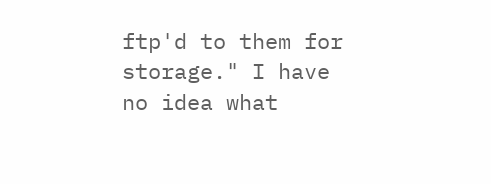ftp'd to them for storage." I have no idea what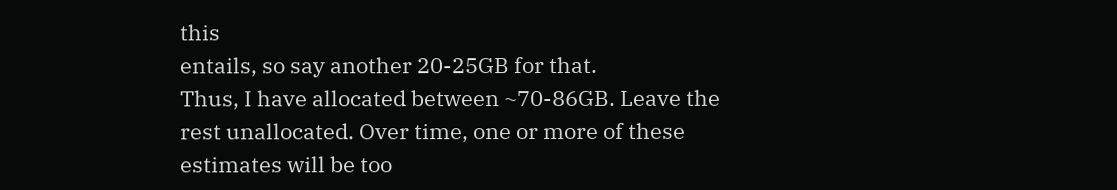this
entails, so say another 20-25GB for that.
Thus, I have allocated between ~70-86GB. Leave the
rest unallocated. Over time, one or more of these
estimates will be too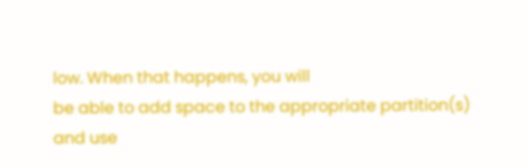low. When that happens, you will
be able to add space to the appropriate partition(s)
and use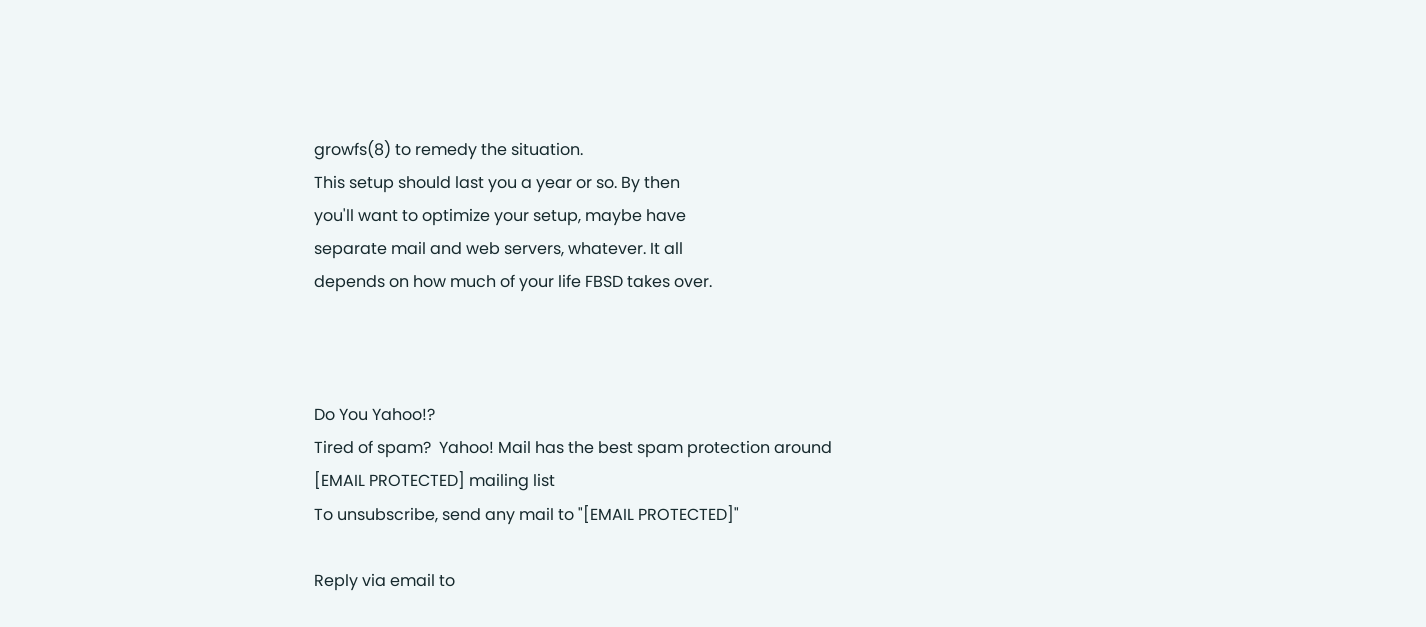growfs(8) to remedy the situation.
This setup should last you a year or so. By then
you'll want to optimize your setup, maybe have
separate mail and web servers, whatever. It all
depends on how much of your life FBSD takes over.



Do You Yahoo!?
Tired of spam?  Yahoo! Mail has the best spam protection around
[EMAIL PROTECTED] mailing list
To unsubscribe, send any mail to "[EMAIL PROTECTED]"

Reply via email to